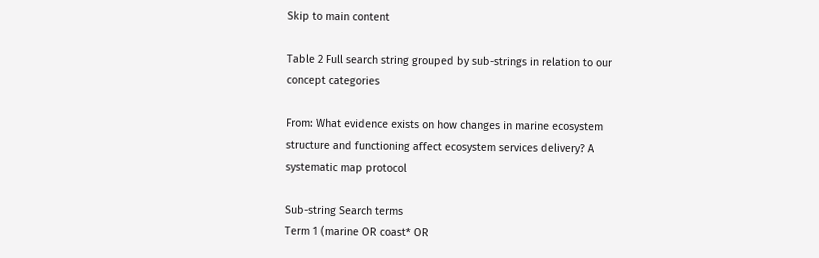Skip to main content

Table 2 Full search string grouped by sub-strings in relation to our concept categories

From: What evidence exists on how changes in marine ecosystem structure and functioning affect ecosystem services delivery? A systematic map protocol

Sub-string Search terms
Term 1 (marine OR coast* OR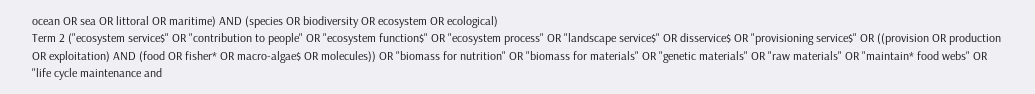ocean OR sea OR littoral OR maritime) AND (species OR biodiversity OR ecosystem OR ecological)
Term 2 ("ecosystem service$" OR "contribution to people" OR "ecosystem function$" OR "ecosystem process" OR "landscape service$" OR disservice$ OR "provisioning service$" OR ((provision OR production OR exploitation) AND (food OR fisher* OR macro-algae$ OR molecules)) OR "biomass for nutrition" OR "biomass for materials" OR "genetic materials" OR "raw materials" OR "maintain* food webs" OR "life cycle maintenance and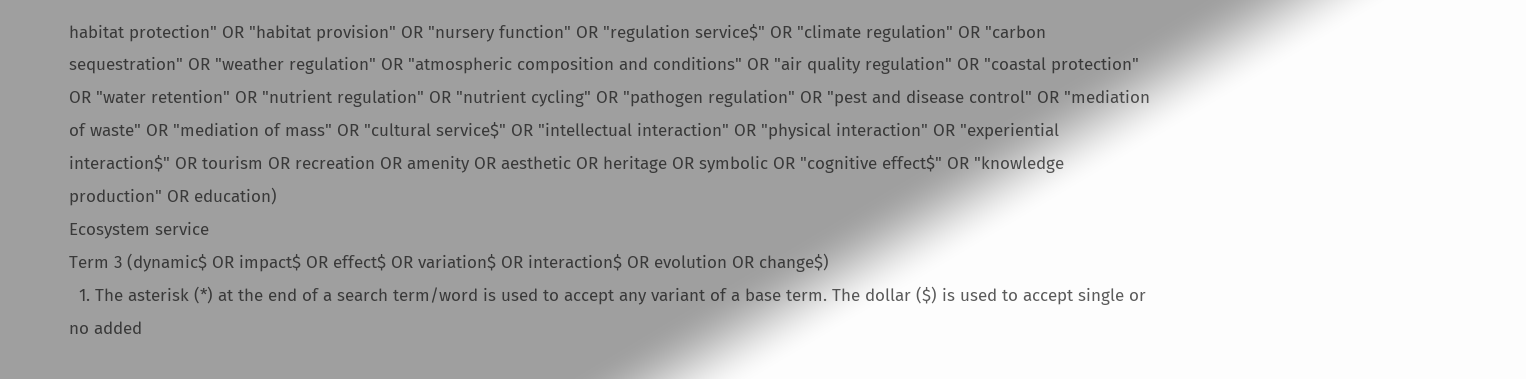habitat protection" OR "habitat provision" OR "nursery function" OR "regulation service$" OR "climate regulation" OR "carbon sequestration" OR "weather regulation" OR "atmospheric composition and conditions" OR "air quality regulation" OR "coastal protection" OR "water retention" OR "nutrient regulation" OR "nutrient cycling" OR "pathogen regulation" OR "pest and disease control" OR "mediation of waste" OR "mediation of mass" OR "cultural service$" OR "intellectual interaction" OR "physical interaction" OR "experiential interaction$" OR tourism OR recreation OR amenity OR aesthetic OR heritage OR symbolic OR "cognitive effect$" OR "knowledge production" OR education)
Ecosystem service
Term 3 (dynamic$ OR impact$ OR effect$ OR variation$ OR interaction$ OR evolution OR change$)
  1. The asterisk (*) at the end of a search term/word is used to accept any variant of a base term. The dollar ($) is used to accept single or no added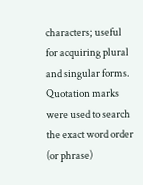characters; useful for acquiring plural and singular forms. Quotation marks were used to search the exact word order (or phrase)